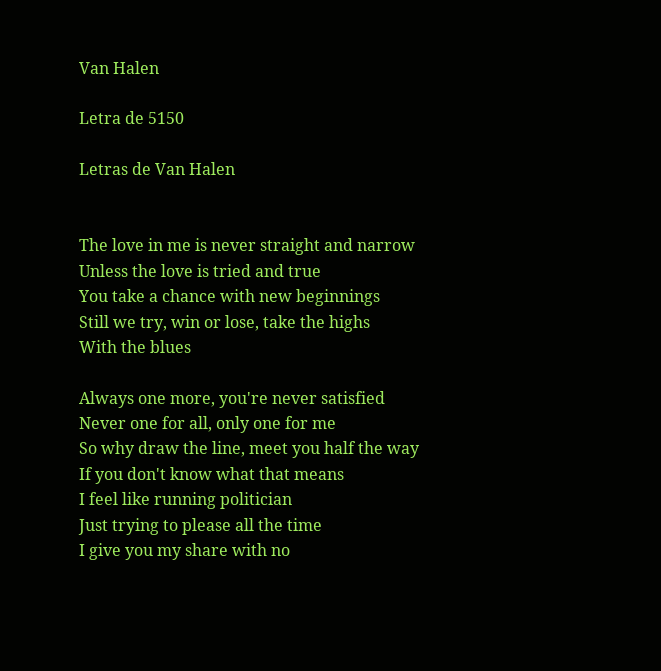Van Halen

Letra de 5150

Letras de Van Halen


The love in me is never straight and narrow
Unless the love is tried and true
You take a chance with new beginnings
Still we try, win or lose, take the highs
With the blues

Always one more, you're never satisfied
Never one for all, only one for me
So why draw the line, meet you half the way
If you don't know what that means
I feel like running politician
Just trying to please all the time
I give you my share with no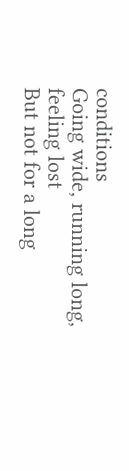conditions
Going wide, running long, feeling lost
But not for a long